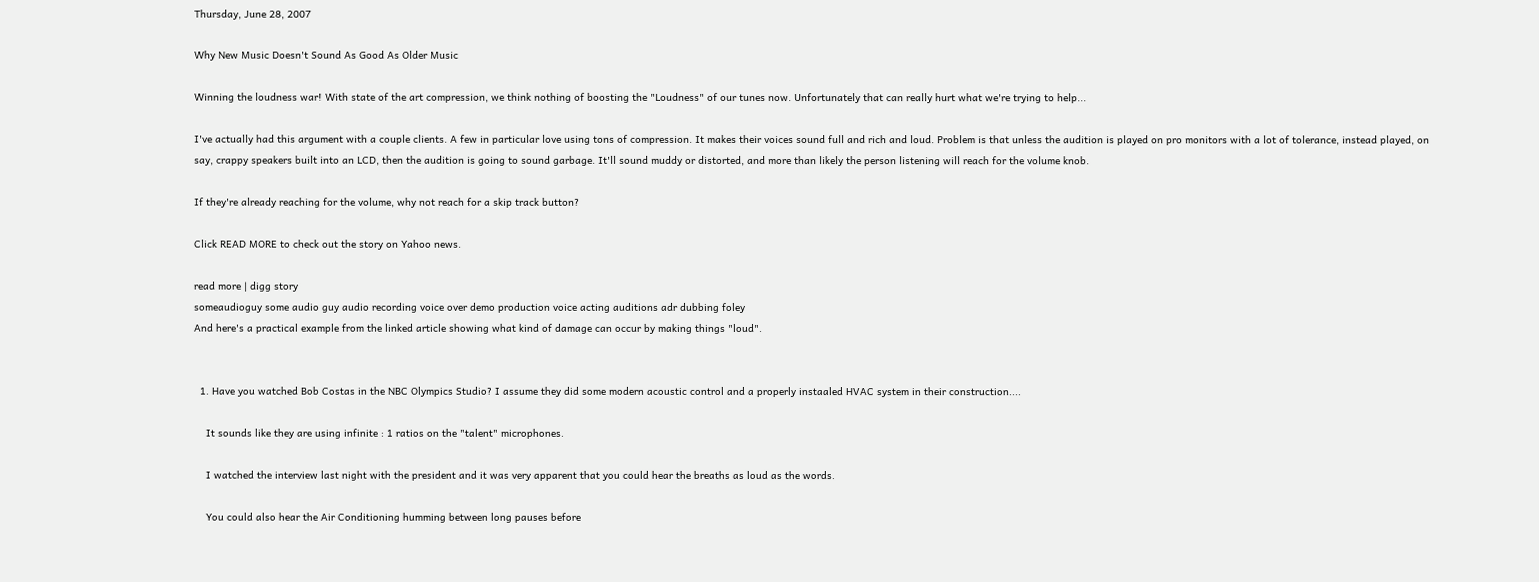Thursday, June 28, 2007

Why New Music Doesn't Sound As Good As Older Music

Winning the loudness war! With state of the art compression, we think nothing of boosting the "Loudness" of our tunes now. Unfortunately that can really hurt what we're trying to help...

I've actually had this argument with a couple clients. A few in particular love using tons of compression. It makes their voices sound full and rich and loud. Problem is that unless the audition is played on pro monitors with a lot of tolerance, instead played, on say, crappy speakers built into an LCD, then the audition is going to sound garbage. It'll sound muddy or distorted, and more than likely the person listening will reach for the volume knob.

If they're already reaching for the volume, why not reach for a skip track button?

Click READ MORE to check out the story on Yahoo news.

read more | digg story
someaudioguy some audio guy audio recording voice over demo production voice acting auditions adr dubbing foley
And here's a practical example from the linked article showing what kind of damage can occur by making things "loud".


  1. Have you watched Bob Costas in the NBC Olympics Studio? I assume they did some modern acoustic control and a properly instaaled HVAC system in their construction....

    It sounds like they are using infinite : 1 ratios on the "talent" microphones.

    I watched the interview last night with the president and it was very apparent that you could hear the breaths as loud as the words.

    You could also hear the Air Conditioning humming between long pauses before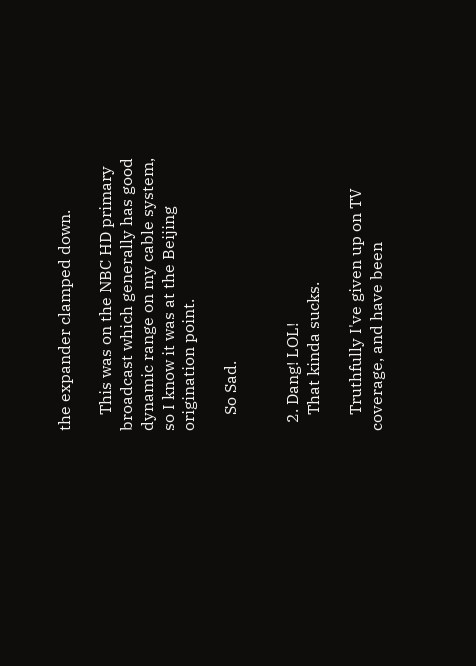the expander clamped down.

    This was on the NBC HD primary broadcast which generally has good dynamic range on my cable system, so I know it was at the Beijing origination point.

    So Sad.


  2. Dang! LOL!
    That kinda sucks.

    Truthfully I've given up on TV coverage, and have been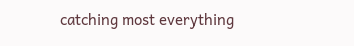catching most everything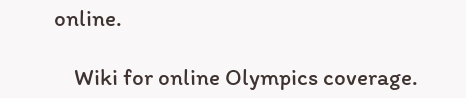online.

    Wiki for online Olympics coverage.